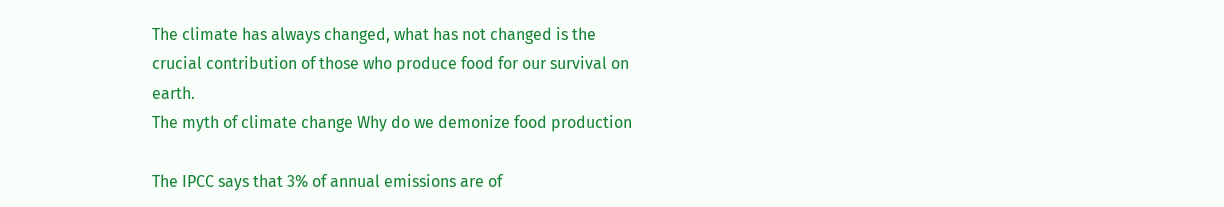The climate has always changed, what has not changed is the crucial contribution of those who produce food for our survival on earth.
The myth of climate change Why do we demonize food production

The IPCC says that 3% of annual emissions are of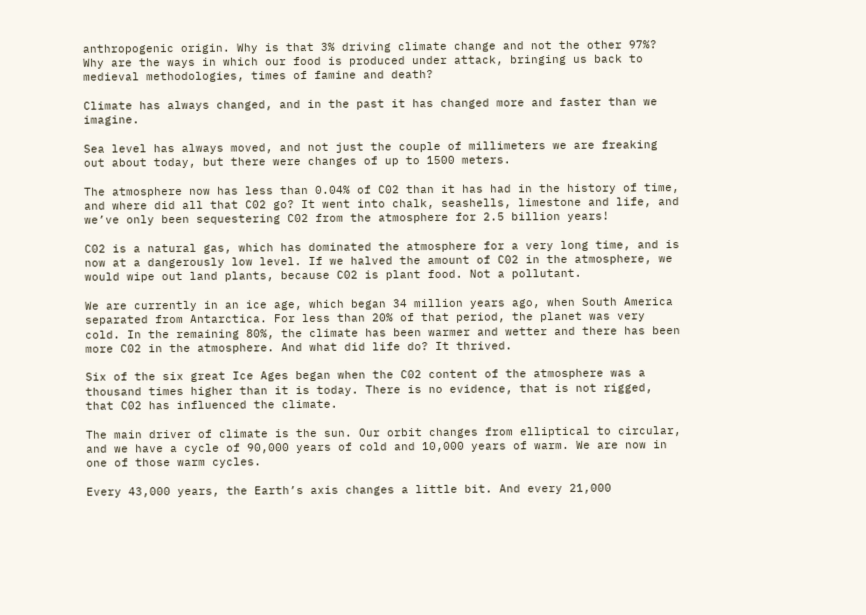anthropogenic origin. Why is that 3% driving climate change and not the other 97%? Why are the ways in which our food is produced under attack, bringing us back to medieval methodologies, times of famine and death?

Climate has always changed, and in the past it has changed more and faster than we imagine.

Sea level has always moved, and not just the couple of millimeters we are freaking out about today, but there were changes of up to 1500 meters.

The atmosphere now has less than 0.04% of C02 than it has had in the history of time, and where did all that C02 go? It went into chalk, seashells, limestone and life, and we’ve only been sequestering C02 from the atmosphere for 2.5 billion years!

C02 is a natural gas, which has dominated the atmosphere for a very long time, and is now at a dangerously low level. If we halved the amount of C02 in the atmosphere, we would wipe out land plants, because C02 is plant food. Not a pollutant.

We are currently in an ice age, which began 34 million years ago, when South America separated from Antarctica. For less than 20% of that period, the planet was very cold. In the remaining 80%, the climate has been warmer and wetter and there has been more C02 in the atmosphere. And what did life do? It thrived.

Six of the six great Ice Ages began when the C02 content of the atmosphere was a thousand times higher than it is today. There is no evidence, that is not rigged, that C02 has influenced the climate.

The main driver of climate is the sun. Our orbit changes from elliptical to circular, and we have a cycle of 90,000 years of cold and 10,000 years of warm. We are now in one of those warm cycles.

Every 43,000 years, the Earth’s axis changes a little bit. And every 21,000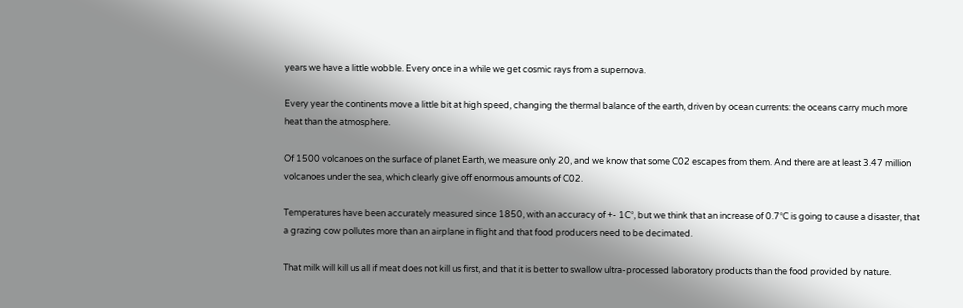years we have a little wobble. Every once in a while we get cosmic rays from a supernova.

Every year the continents move a little bit at high speed, changing the thermal balance of the earth, driven by ocean currents: the oceans carry much more heat than the atmosphere.

Of 1500 volcanoes on the surface of planet Earth, we measure only 20, and we know that some C02 escapes from them. And there are at least 3.47 million volcanoes under the sea, which clearly give off enormous amounts of C02.

Temperatures have been accurately measured since 1850, with an accuracy of +- 1C°, but we think that an increase of 0.7°C is going to cause a disaster, that a grazing cow pollutes more than an airplane in flight and that food producers need to be decimated.

That milk will kill us all if meat does not kill us first, and that it is better to swallow ultra-processed laboratory products than the food provided by nature.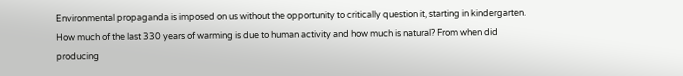Environmental propaganda is imposed on us without the opportunity to critically question it, starting in kindergarten. How much of the last 330 years of warming is due to human activity and how much is natural? From when did producing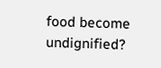food become undignified?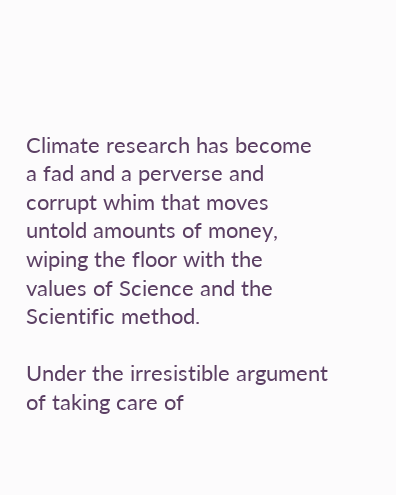Climate research has become a fad and a perverse and corrupt whim that moves untold amounts of money, wiping the floor with the values of Science and the Scientific method.

Under the irresistible argument of taking care of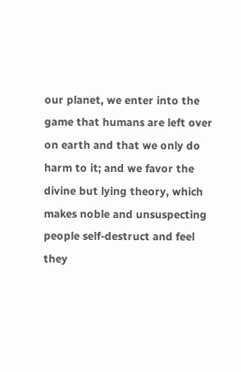our planet, we enter into the game that humans are left over on earth and that we only do harm to it; and we favor the divine but lying theory, which makes noble and unsuspecting people self-destruct and feel they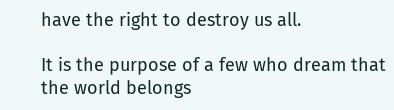have the right to destroy us all.

It is the purpose of a few who dream that the world belongs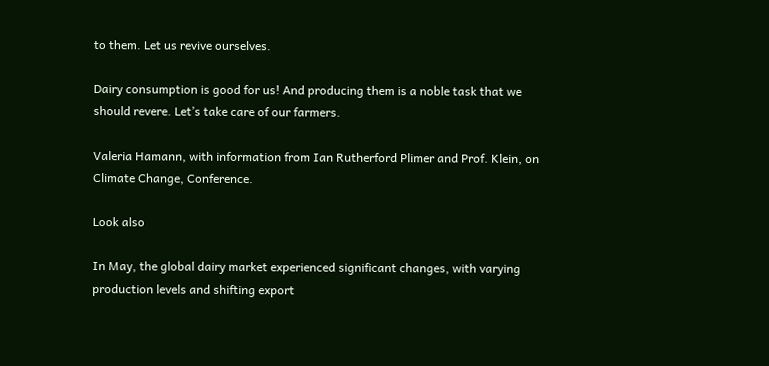to them. Let us revive ourselves.

Dairy consumption is good for us! And producing them is a noble task that we should revere. Let’s take care of our farmers.

Valeria Hamann, with information from Ian Rutherford Plimer and Prof. Klein, on Climate Change, Conference.

Look also

In May, the global dairy market experienced significant changes, with varying production levels and shifting export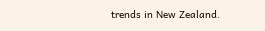trends in New Zealand.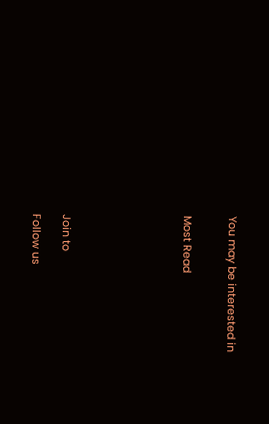You may be interested in


Most Read







Join to

Follow us